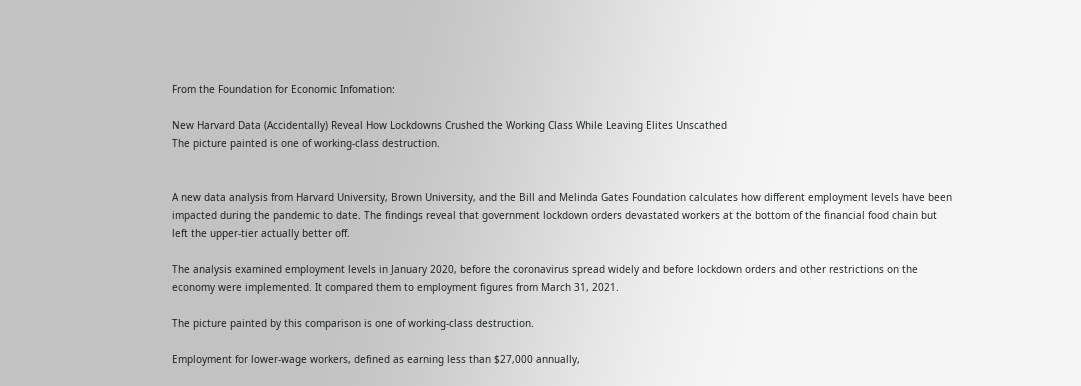From the Foundation for Economic Infomation:

New Harvard Data (Accidentally) Reveal How Lockdowns Crushed the Working Class While Leaving Elites Unscathed
The picture painted is one of working-class destruction.


A new data analysis from Harvard University, Brown University, and the Bill and Melinda Gates Foundation calculates how different employment levels have been impacted during the pandemic to date. The findings reveal that government lockdown orders devastated workers at the bottom of the financial food chain but left the upper-tier actually better off.

The analysis examined employment levels in January 2020, before the coronavirus spread widely and before lockdown orders and other restrictions on the economy were implemented. It compared them to employment figures from March 31, 2021.

The picture painted by this comparison is one of working-class destruction.

Employment for lower-wage workers, defined as earning less than $27,000 annually,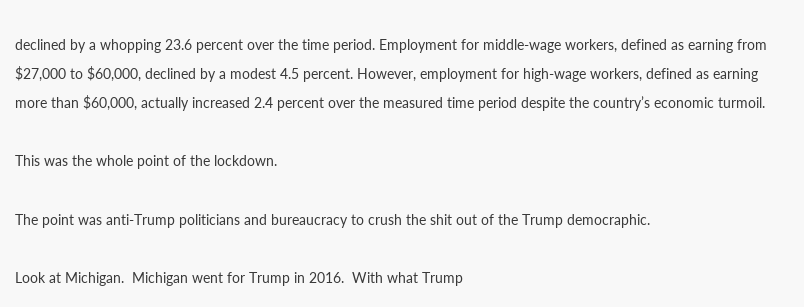declined by a whopping 23.6 percent over the time period. Employment for middle-wage workers, defined as earning from $27,000 to $60,000, declined by a modest 4.5 percent. However, employment for high-wage workers, defined as earning more than $60,000, actually increased 2.4 percent over the measured time period despite the country’s economic turmoil.

This was the whole point of the lockdown.

The point was anti-Trump politicians and bureaucracy to crush the shit out of the Trump democraphic.

Look at Michigan.  Michigan went for Trump in 2016.  With what Trump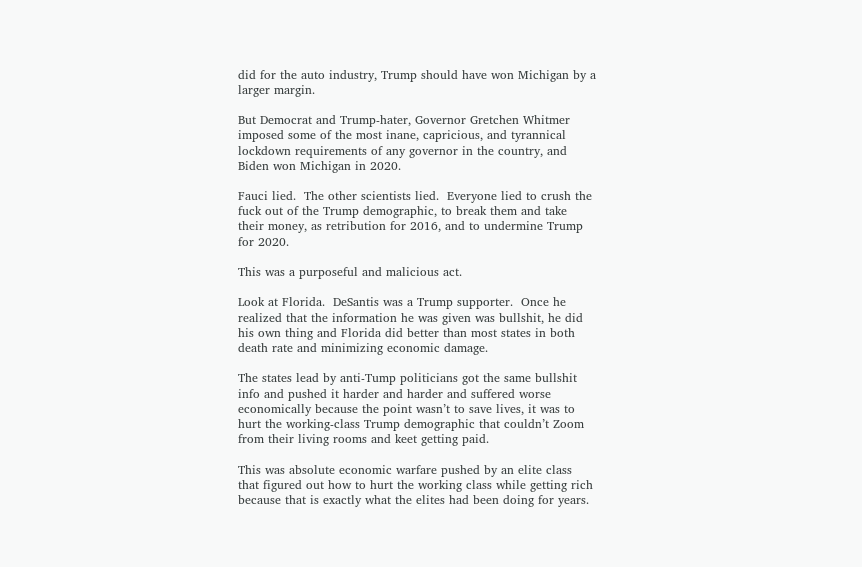did for the auto industry, Trump should have won Michigan by a larger margin.

But Democrat and Trump-hater, Governor Gretchen Whitmer imposed some of the most inane, capricious, and tyrannical lockdown requirements of any governor in the country, and Biden won Michigan in 2020.

Fauci lied.  The other scientists lied.  Everyone lied to crush the fuck out of the Trump demographic, to break them and take their money, as retribution for 2016, and to undermine Trump for 2020.

This was a purposeful and malicious act.

Look at Florida.  DeSantis was a Trump supporter.  Once he realized that the information he was given was bullshit, he did his own thing and Florida did better than most states in both death rate and minimizing economic damage.

The states lead by anti-Tump politicians got the same bullshit info and pushed it harder and harder and suffered worse economically because the point wasn’t to save lives, it was to hurt the working-class Trump demographic that couldn’t Zoom from their living rooms and keet getting paid.

This was absolute economic warfare pushed by an elite class that figured out how to hurt the working class while getting rich because that is exactly what the elites had been doing for years.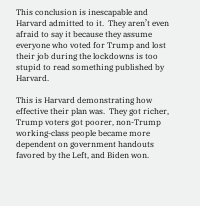This conclusion is inescapable and Harvard admitted to it.  They aren’t even afraid to say it because they assume everyone who voted for Trump and lost their job during the lockdowns is too stupid to read something published by Harvard.

This is Harvard demonstrating how effective their plan was.  They got richer, Trump voters got poorer, non-Trump working-class people became more dependent on government handouts favored by the Left, and Biden won.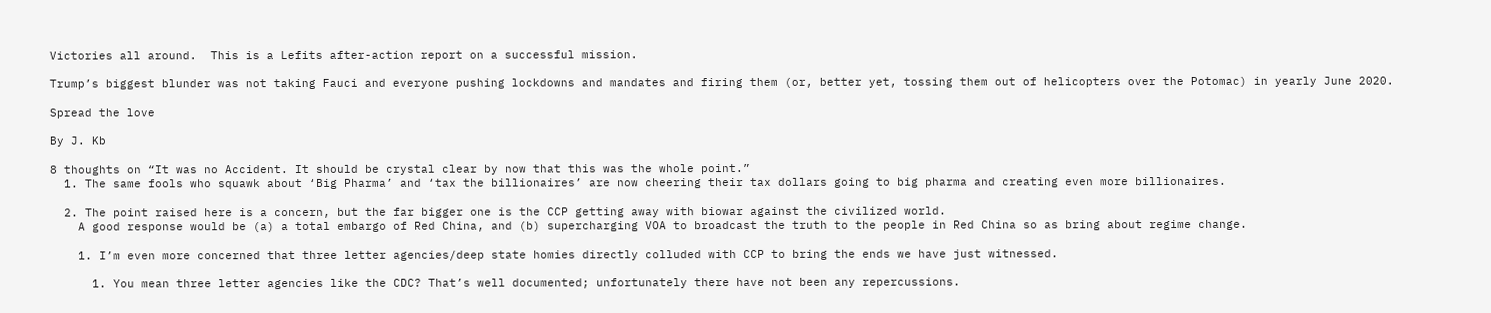Victories all around.  This is a Lefits after-action report on a successful mission.

Trump’s biggest blunder was not taking Fauci and everyone pushing lockdowns and mandates and firing them (or, better yet, tossing them out of helicopters over the Potomac) in yearly June 2020.

Spread the love

By J. Kb

8 thoughts on “It was no Accident. It should be crystal clear by now that this was the whole point.”
  1. The same fools who squawk about ‘Big Pharma’ and ‘tax the billionaires’ are now cheering their tax dollars going to big pharma and creating even more billionaires.

  2. The point raised here is a concern, but the far bigger one is the CCP getting away with biowar against the civilized world.
    A good response would be (a) a total embargo of Red China, and (b) supercharging VOA to broadcast the truth to the people in Red China so as bring about regime change.

    1. I’m even more concerned that three letter agencies/deep state homies directly colluded with CCP to bring the ends we have just witnessed.

      1. You mean three letter agencies like the CDC? That’s well documented; unfortunately there have not been any repercussions.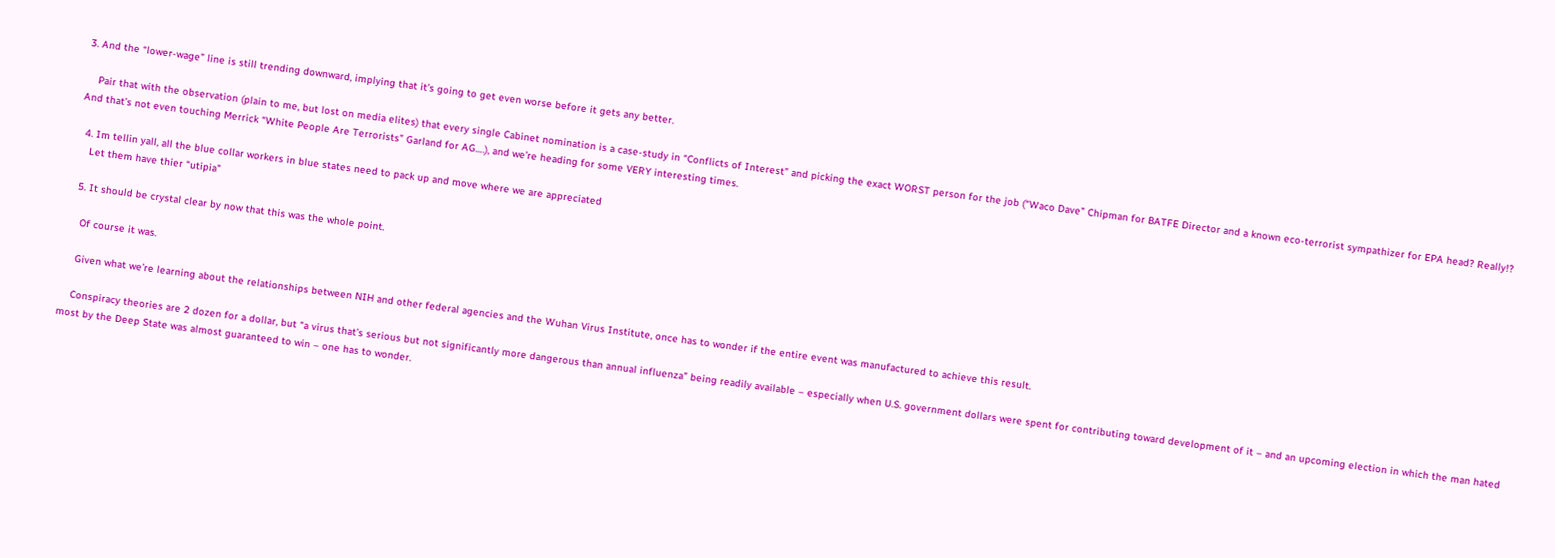3. And the “lower-wage” line is still trending downward, implying that it’s going to get even worse before it gets any better.

    Pair that with the observation (plain to me, but lost on media elites) that every single Cabinet nomination is a case-study in “Conflicts of Interest” and picking the exact WORST person for the job (“Waco Dave” Chipman for BATFE Director and a known eco-terrorist sympathizer for EPA head? Really!? And that’s not even touching Merrick “White People Are Terrorists” Garland for AG….), and we’re heading for some VERY interesting times.

  4. Im tellin yall, all the blue collar workers in blue states need to pack up and move where we are appreciated
    Let them have thier “utipia”

  5. It should be crystal clear by now that this was the whole point.

    Of course it was.

    Given what we’re learning about the relationships between NIH and other federal agencies and the Wuhan Virus Institute, once has to wonder if the entire event was manufactured to achieve this result.

    Conspiracy theories are 2 dozen for a dollar, but “a virus that’s serious but not significantly more dangerous than annual influenza” being readily available – especially when U.S. government dollars were spent for contributing toward development of it – and an upcoming election in which the man hated most by the Deep State was almost guaranteed to win – one has to wonder.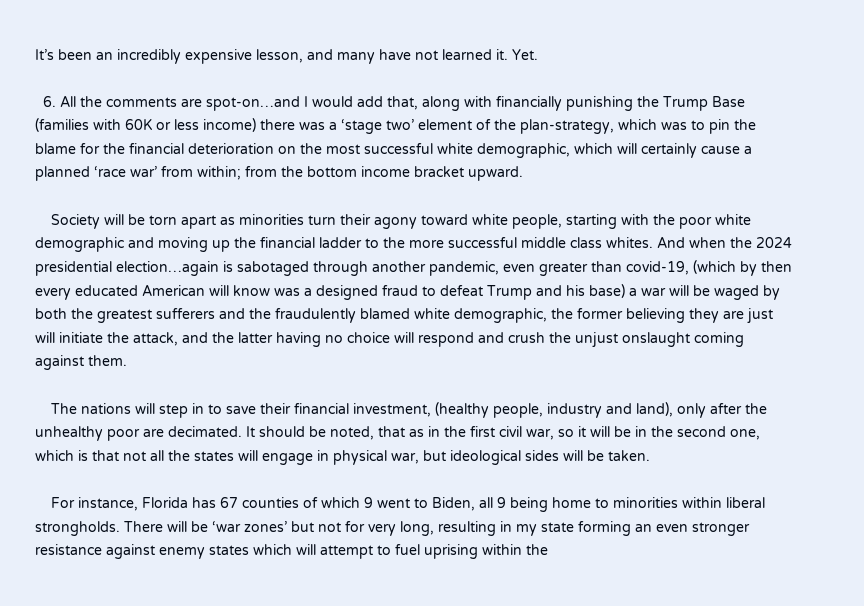It’s been an incredibly expensive lesson, and many have not learned it. Yet.

  6. All the comments are spot-on…and I would add that, along with financially punishing the Trump Base (families with 60K or less income) there was a ‘stage two’ element of the plan-strategy, which was to pin the blame for the financial deterioration on the most successful white demographic, which will certainly cause a planned ‘race war’ from within; from the bottom income bracket upward.

    Society will be torn apart as minorities turn their agony toward white people, starting with the poor white demographic and moving up the financial ladder to the more successful middle class whites. And when the 2024 presidential election…again is sabotaged through another pandemic, even greater than covid-19, (which by then every educated American will know was a designed fraud to defeat Trump and his base) a war will be waged by both the greatest sufferers and the fraudulently blamed white demographic, the former believing they are just will initiate the attack, and the latter having no choice will respond and crush the unjust onslaught coming against them.

    The nations will step in to save their financial investment, (healthy people, industry and land), only after the unhealthy poor are decimated. It should be noted, that as in the first civil war, so it will be in the second one, which is that not all the states will engage in physical war, but ideological sides will be taken.

    For instance, Florida has 67 counties of which 9 went to Biden, all 9 being home to minorities within liberal strongholds. There will be ‘war zones’ but not for very long, resulting in my state forming an even stronger resistance against enemy states which will attempt to fuel uprising within the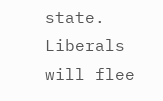state. Liberals will flee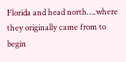Florida and head north….where they originally came from to begin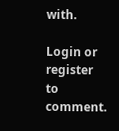with.

Login or register to comment.